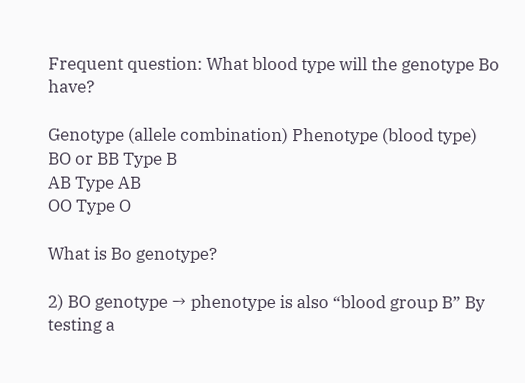Frequent question: What blood type will the genotype Bo have?

Genotype (allele combination) Phenotype (blood type)
BO or BB Type B
AB Type AB
OO Type O

What is Bo genotype?

2) BO genotype → phenotype is also “blood group B” By testing a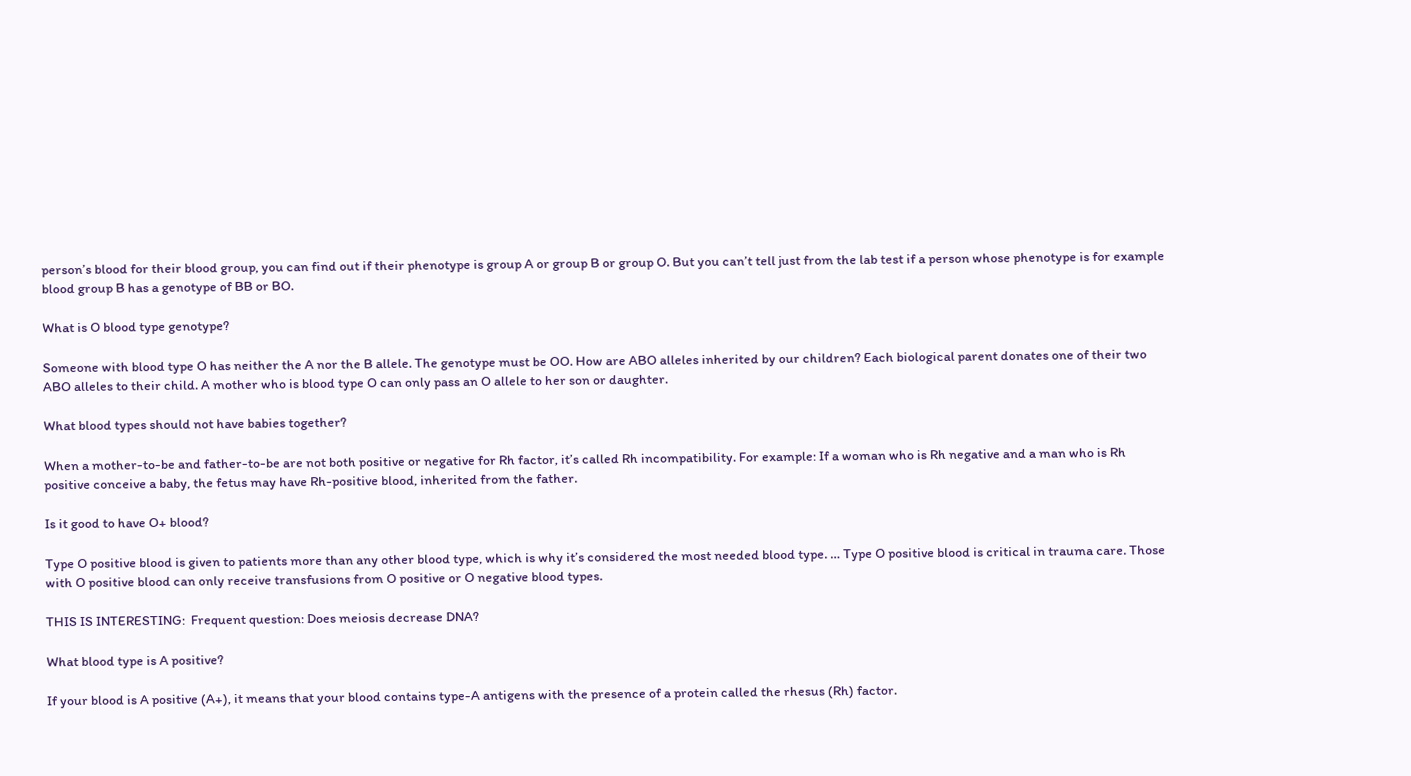person’s blood for their blood group, you can find out if their phenotype is group A or group B or group O. But you can’t tell just from the lab test if a person whose phenotype is for example blood group B has a genotype of BB or BO.

What is O blood type genotype?

Someone with blood type O has neither the A nor the B allele. The genotype must be OO. How are ABO alleles inherited by our children? Each biological parent donates one of their two ABO alleles to their child. A mother who is blood type O can only pass an O allele to her son or daughter.

What blood types should not have babies together?

When a mother-to-be and father-to-be are not both positive or negative for Rh factor, it’s called Rh incompatibility. For example: If a woman who is Rh negative and a man who is Rh positive conceive a baby, the fetus may have Rh-positive blood, inherited from the father.

Is it good to have O+ blood?

Type O positive blood is given to patients more than any other blood type, which is why it’s considered the most needed blood type. … Type O positive blood is critical in trauma care. Those with O positive blood can only receive transfusions from O positive or O negative blood types.

THIS IS INTERESTING:  Frequent question: Does meiosis decrease DNA?

What blood type is A positive?

If your blood is A positive (A+), it means that your blood contains type-A antigens with the presence of a protein called the rhesus (Rh) factor.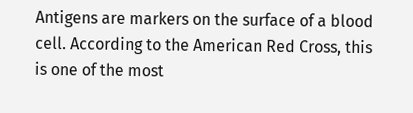Antigens are markers on the surface of a blood cell. According to the American Red Cross, this is one of the most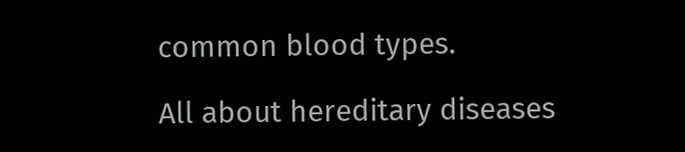common blood types.

All about hereditary diseases